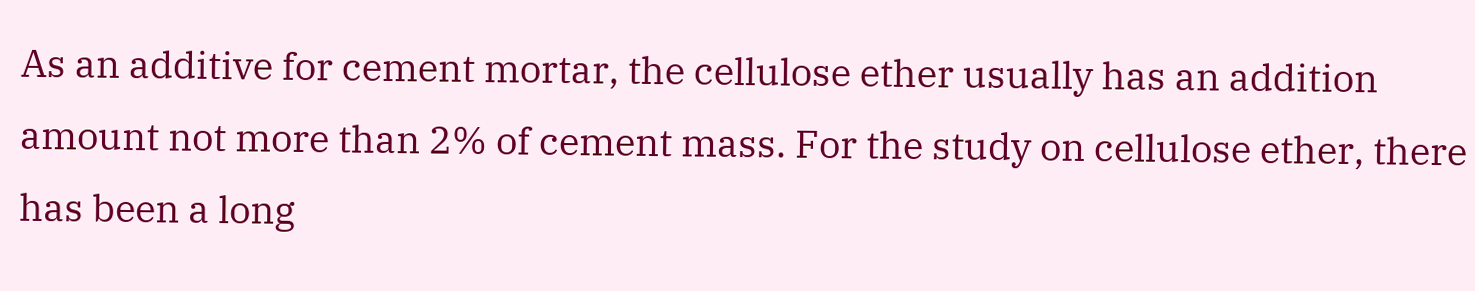As an additive for cement mortar, the cellulose ether usually has an addition amount not more than 2% of cement mass. For the study on cellulose ether, there has been a long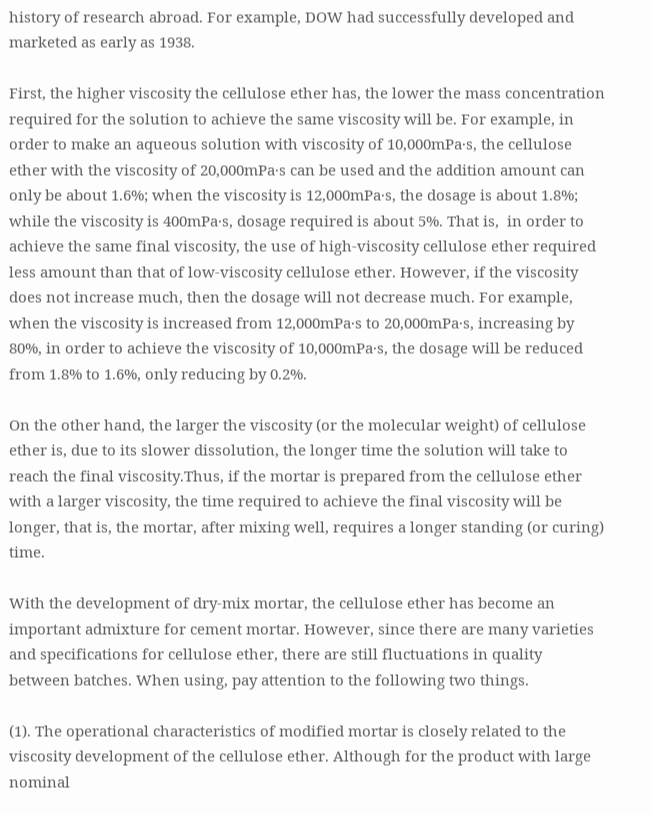history of research abroad. For example, DOW had successfully developed and marketed as early as 1938.

First, the higher viscosity the cellulose ether has, the lower the mass concentration required for the solution to achieve the same viscosity will be. For example, in order to make an aqueous solution with viscosity of 10,000mPa·s, the cellulose ether with the viscosity of 20,000mPa·s can be used and the addition amount can only be about 1.6%; when the viscosity is 12,000mPa·s, the dosage is about 1.8%; while the viscosity is 400mPa·s, dosage required is about 5%. That is,  in order to achieve the same final viscosity, the use of high-viscosity cellulose ether required less amount than that of low-viscosity cellulose ether. However, if the viscosity does not increase much, then the dosage will not decrease much. For example, when the viscosity is increased from 12,000mPa·s to 20,000mPa·s, increasing by 80%, in order to achieve the viscosity of 10,000mPa·s, the dosage will be reduced from 1.8% to 1.6%, only reducing by 0.2%.

On the other hand, the larger the viscosity (or the molecular weight) of cellulose ether is, due to its slower dissolution, the longer time the solution will take to reach the final viscosity.Thus, if the mortar is prepared from the cellulose ether with a larger viscosity, the time required to achieve the final viscosity will be longer, that is, the mortar, after mixing well, requires a longer standing (or curing) time.

With the development of dry-mix mortar, the cellulose ether has become an important admixture for cement mortar. However, since there are many varieties and specifications for cellulose ether, there are still fluctuations in quality between batches. When using, pay attention to the following two things.

(1). The operational characteristics of modified mortar is closely related to the viscosity development of the cellulose ether. Although for the product with large nominal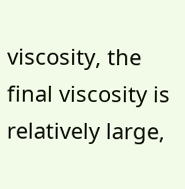viscosity, the final viscosity is relatively large,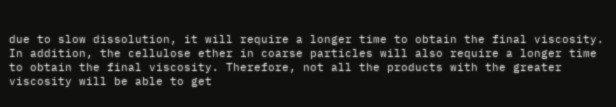due to slow dissolution, it will require a longer time to obtain the final viscosity. In addition, the cellulose ether in coarse particles will also require a longer time to obtain the final viscosity. Therefore, not all the products with the greater viscosity will be able to get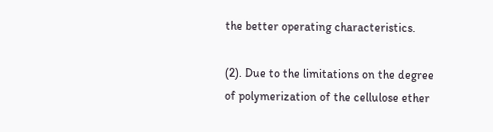the better operating characteristics.

(2). Due to the limitations on the degree of polymerization of the cellulose ether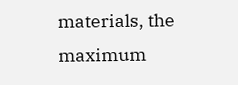materials, the maximum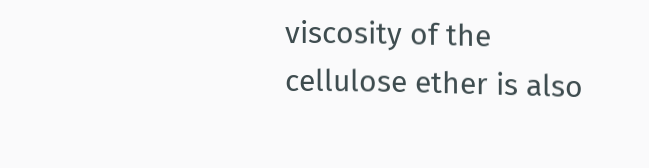viscosity of the cellulose ether is also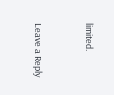limited.


Leave a Reply